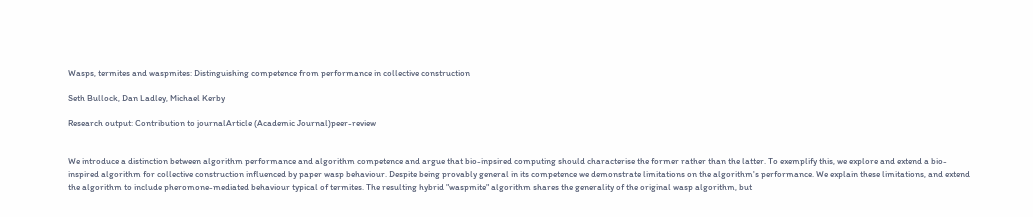Wasps, termites and waspmites: Distinguishing competence from performance in collective construction

Seth Bullock, Dan Ladley, Michael Kerby

Research output: Contribution to journalArticle (Academic Journal)peer-review


We introduce a distinction between algorithm performance and algorithm competence and argue that bio-inpsired computing should characterise the former rather than the latter. To exemplify this, we explore and extend a bio-inspired algorithm for collective construction influenced by paper wasp behaviour. Despite being provably general in its competence we demonstrate limitations on the algorithm's performance. We explain these limitations, and extend the algorithm to include pheromone-mediated behaviour typical of termites. The resulting hybrid "waspmite" algorithm shares the generality of the original wasp algorithm, but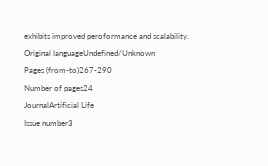exhibits improved peroformance and scalability.
Original languageUndefined/Unknown
Pages (from-to)267-290
Number of pages24
JournalArtificial Life
Issue number3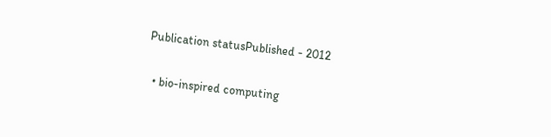Publication statusPublished - 2012


  • bio-inspired computing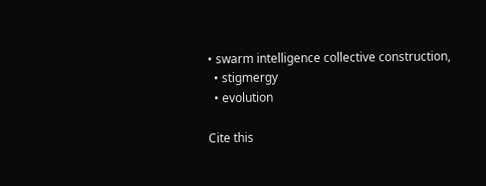• swarm intelligence collective construction,
  • stigmergy
  • evolution

Cite this